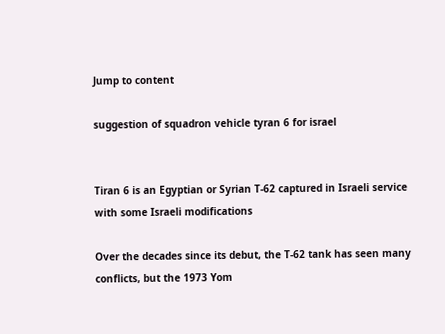Jump to content

suggestion of squadron vehicle tyran 6 for israel


Tiran 6 is an Egyptian or Syrian T-62 captured in Israeli service with some Israeli modifications

Over the decades since its debut, the T-62 tank has seen many conflicts, but the 1973 Yom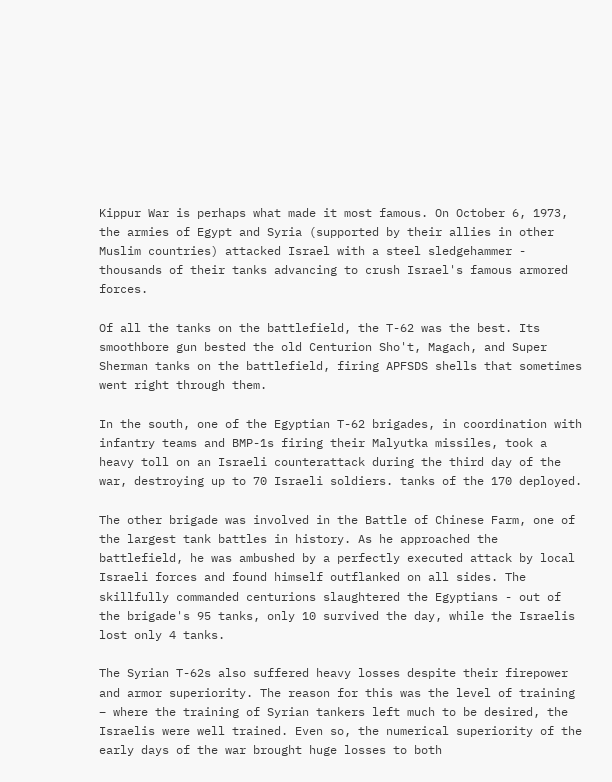Kippur War is perhaps what made it most famous. On October 6, 1973, the armies of Egypt and Syria (supported by their allies in other Muslim countries) attacked Israel with a steel sledgehammer - thousands of their tanks advancing to crush Israel's famous armored forces.

Of all the tanks on the battlefield, the T-62 was the best. Its smoothbore gun bested the old Centurion Sho't, Magach, and Super Sherman tanks on the battlefield, firing APFSDS shells that sometimes went right through them.

In the south, one of the Egyptian T-62 brigades, in coordination with infantry teams and BMP-1s firing their Malyutka missiles, took a heavy toll on an Israeli counterattack during the third day of the war, destroying up to 70 Israeli soldiers. tanks of the 170 deployed.

The other brigade was involved in the Battle of Chinese Farm, one of the largest tank battles in history. As he approached the battlefield, he was ambushed by a perfectly executed attack by local Israeli forces and found himself outflanked on all sides. The skillfully commanded centurions slaughtered the Egyptians - out of the brigade's 95 tanks, only 10 survived the day, while the Israelis lost only 4 tanks.

The Syrian T-62s also suffered heavy losses despite their firepower and armor superiority. The reason for this was the level of training – where the training of Syrian tankers left much to be desired, the Israelis were well trained. Even so, the numerical superiority of the early days of the war brought huge losses to both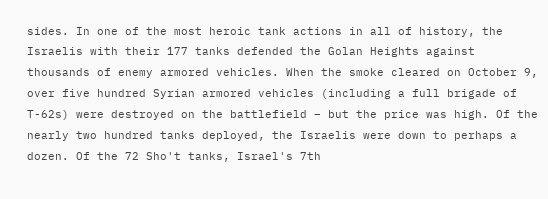sides. In one of the most heroic tank actions in all of history, the Israelis with their 177 tanks defended the Golan Heights against thousands of enemy armored vehicles. When the smoke cleared on October 9, over five hundred Syrian armored vehicles (including a full brigade of T-62s) were destroyed on the battlefield – but the price was high. Of the nearly two hundred tanks deployed, the Israelis were down to perhaps a dozen. Of the 72 Sho't tanks, Israel's 7th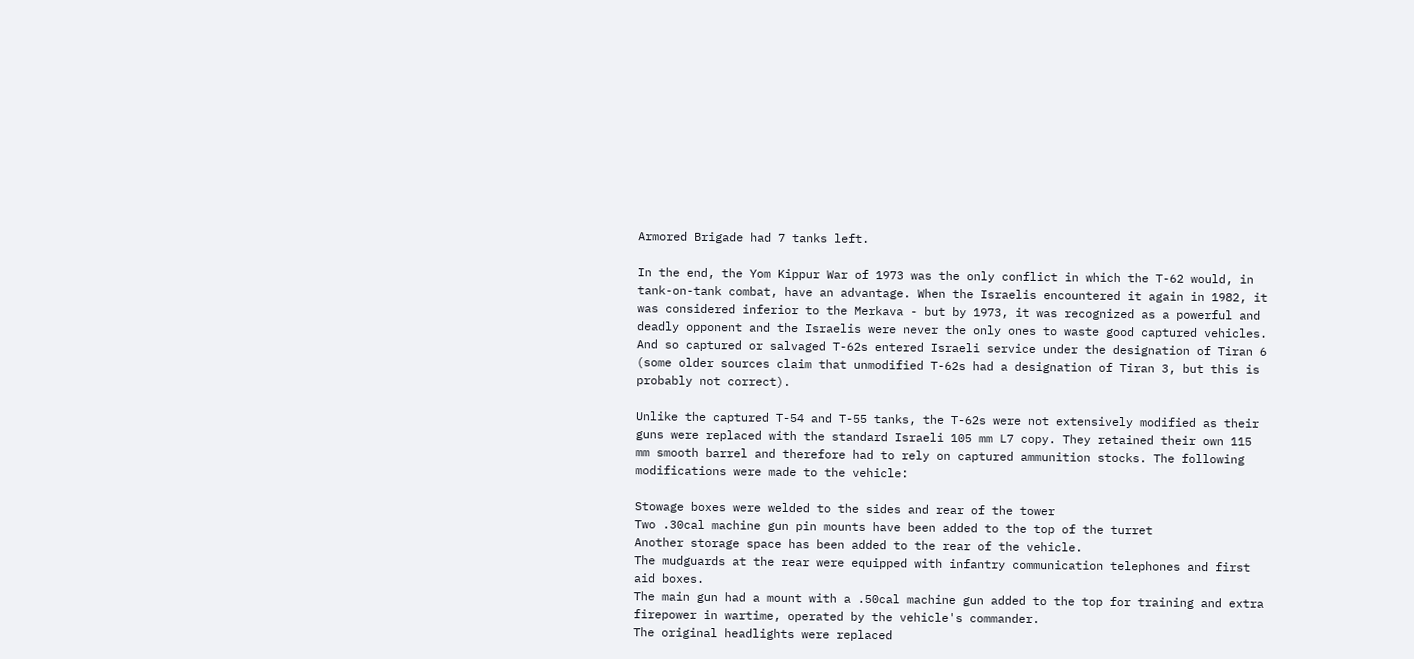Armored Brigade had 7 tanks left.

In the end, the Yom Kippur War of 1973 was the only conflict in which the T-62 would, in tank-on-tank combat, have an advantage. When the Israelis encountered it again in 1982, it was considered inferior to the Merkava - but by 1973, it was recognized as a powerful and deadly opponent and the Israelis were never the only ones to waste good captured vehicles. And so captured or salvaged T-62s entered Israeli service under the designation of Tiran 6 (some older sources claim that unmodified T-62s had a designation of Tiran 3, but this is probably not correct).

Unlike the captured T-54 and T-55 tanks, the T-62s were not extensively modified as their guns were replaced with the standard Israeli 105 mm L7 copy. They retained their own 115 mm smooth barrel and therefore had to rely on captured ammunition stocks. The following modifications were made to the vehicle:

Stowage boxes were welded to the sides and rear of the tower
Two .30cal machine gun pin mounts have been added to the top of the turret
Another storage space has been added to the rear of the vehicle.
The mudguards at the rear were equipped with infantry communication telephones and first aid boxes.
The main gun had a mount with a .50cal machine gun added to the top for training and extra firepower in wartime, operated by the vehicle's commander.
The original headlights were replaced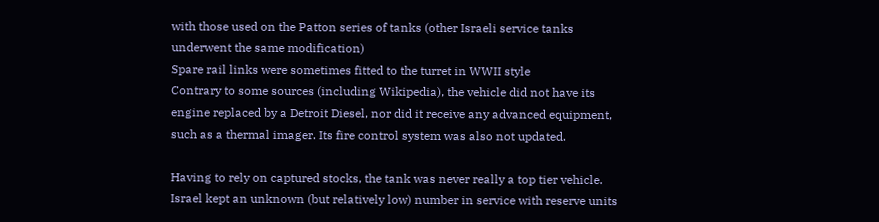with those used on the Patton series of tanks (other Israeli service tanks underwent the same modification)
Spare rail links were sometimes fitted to the turret in WWII style
Contrary to some sources (including Wikipedia), the vehicle did not have its engine replaced by a Detroit Diesel, nor did it receive any advanced equipment, such as a thermal imager. Its fire control system was also not updated.

Having to rely on captured stocks, the tank was never really a top tier vehicle. Israel kept an unknown (but relatively low) number in service with reserve units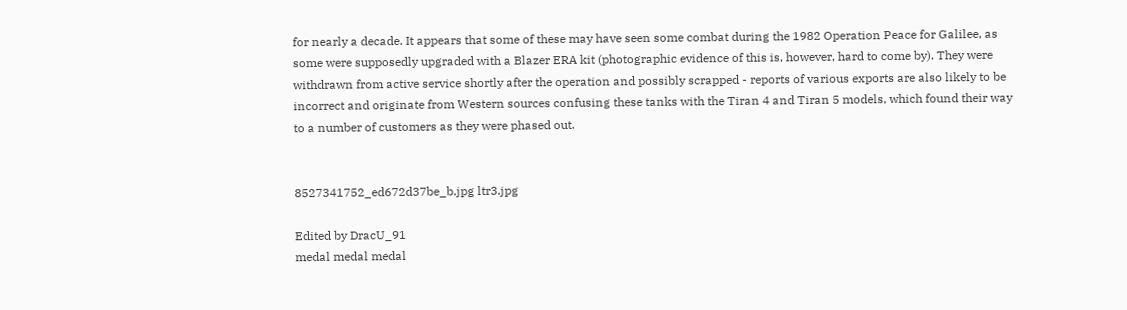for nearly a decade. It appears that some of these may have seen some combat during the 1982 Operation Peace for Galilee, as some were supposedly upgraded with a Blazer ERA kit (photographic evidence of this is, however, hard to come by). They were withdrawn from active service shortly after the operation and possibly scrapped - reports of various exports are also likely to be incorrect and originate from Western sources confusing these tanks with the Tiran 4 and Tiran 5 models, which found their way to a number of customers as they were phased out.


8527341752_ed672d37be_b.jpg ltr3.jpg

Edited by DracU_91
medal medal medal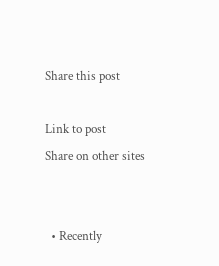Share this post

Link to post
Share on other sites


  • Recently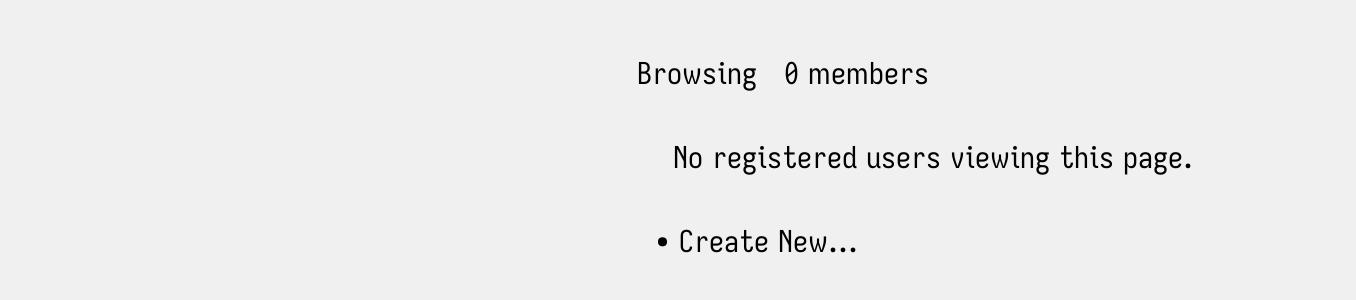Browsing   0 members

    No registered users viewing this page.

  • Create New...